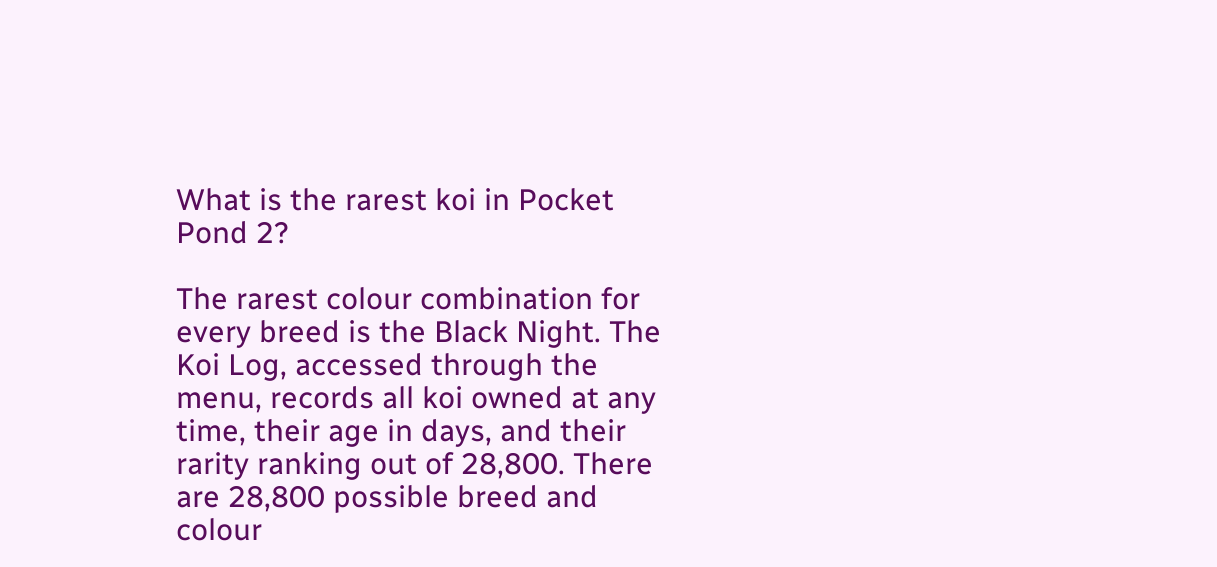What is the rarest koi in Pocket Pond 2?

The rarest colour combination for every breed is the Black Night. The Koi Log, accessed through the menu, records all koi owned at any time, their age in days, and their rarity ranking out of 28,800. There are 28,800 possible breed and colour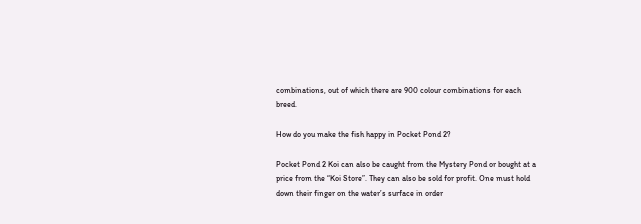combinations, out of which there are 900 colour combinations for each breed.

How do you make the fish happy in Pocket Pond 2?

Pocket Pond 2 Koi can also be caught from the Mystery Pond or bought at a price from the “Koi Store”. They can also be sold for profit. One must hold down their finger on the water’s surface in order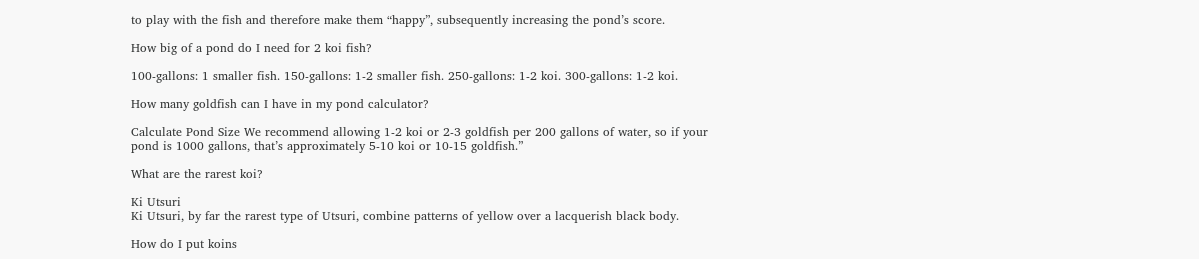to play with the fish and therefore make them “happy”, subsequently increasing the pond’s score.

How big of a pond do I need for 2 koi fish?

100-gallons: 1 smaller fish. 150-gallons: 1-2 smaller fish. 250-gallons: 1-2 koi. 300-gallons: 1-2 koi.

How many goldfish can I have in my pond calculator?

Calculate Pond Size We recommend allowing 1-2 koi or 2-3 goldfish per 200 gallons of water, so if your pond is 1000 gallons, that’s approximately 5-10 koi or 10-15 goldfish.”

What are the rarest koi?

Ki Utsuri
Ki Utsuri, by far the rarest type of Utsuri, combine patterns of yellow over a lacquerish black body.

How do I put koins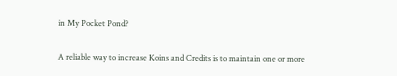in My Pocket Pond?

A reliable way to increase Koins and Credits is to maintain one or more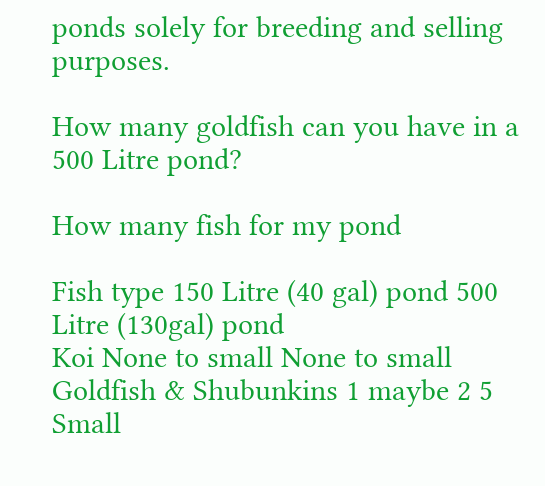ponds solely for breeding and selling purposes.

How many goldfish can you have in a 500 Litre pond?

How many fish for my pond

Fish type 150 Litre (40 gal) pond 500 Litre (130gal) pond
Koi None to small None to small
Goldfish & Shubunkins 1 maybe 2 5
Small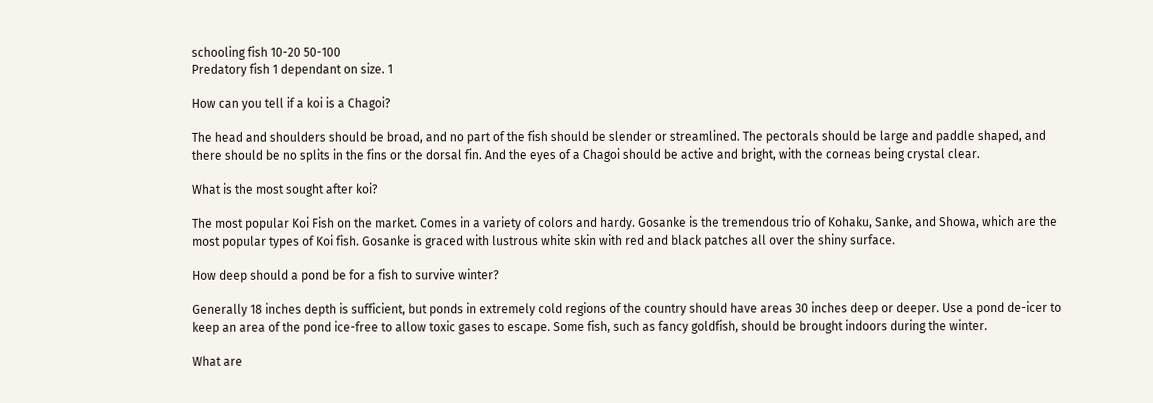schooling fish 10-20 50-100
Predatory fish 1 dependant on size. 1

How can you tell if a koi is a Chagoi?

The head and shoulders should be broad, and no part of the fish should be slender or streamlined. The pectorals should be large and paddle shaped, and there should be no splits in the fins or the dorsal fin. And the eyes of a Chagoi should be active and bright, with the corneas being crystal clear.

What is the most sought after koi?

The most popular Koi Fish on the market. Comes in a variety of colors and hardy. Gosanke is the tremendous trio of Kohaku, Sanke, and Showa, which are the most popular types of Koi fish. Gosanke is graced with lustrous white skin with red and black patches all over the shiny surface.

How deep should a pond be for a fish to survive winter?

Generally 18 inches depth is sufficient, but ponds in extremely cold regions of the country should have areas 30 inches deep or deeper. Use a pond de-icer to keep an area of the pond ice-free to allow toxic gases to escape. Some fish, such as fancy goldfish, should be brought indoors during the winter.

What are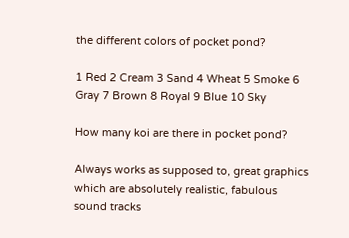the different colors of pocket pond?

1 Red 2 Cream 3 Sand 4 Wheat 5 Smoke 6 Gray 7 Brown 8 Royal 9 Blue 10 Sky

How many koi are there in pocket pond?

Always works as supposed to, great graphics which are absolutely realistic, fabulous sound tracks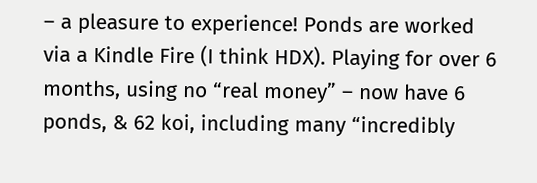– a pleasure to experience! Ponds are worked via a Kindle Fire (I think HDX). Playing for over 6 months, using no “real money” – now have 6 ponds, & 62 koi, including many “incredibly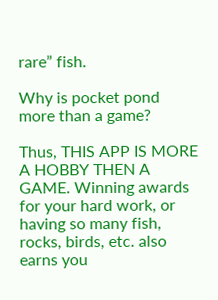rare” fish.

Why is pocket pond more than a game?

Thus, THIS APP IS MORE A HOBBY THEN A GAME. Winning awards for your hard work, or having so many fish, rocks, birds, etc. also earns you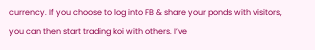currency. If you choose to log into FB & share your ponds with visitors, you can then start trading koi with others. I’ve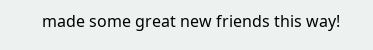made some great new friends this way!